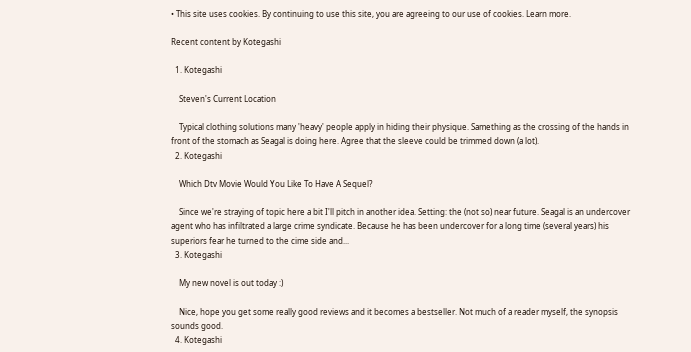• This site uses cookies. By continuing to use this site, you are agreeing to our use of cookies. Learn more.

Recent content by Kotegashi

  1. Kotegashi

    Steven's Current Location

    Typical clothing solutions many 'heavy' people apply in hiding their physique. Samething as the crossing of the hands in front of the stomach as Seagal is doing here. Agree that the sleeve could be trimmed down (a lot).
  2. Kotegashi

    Which Dtv Movie Would You Like To Have A Sequel?

    Since we're straying of topic here a bit I'll pitch in another idea. Setting: the (not so) near future. Seagal is an undercover agent who has infiltrated a large crime syndicate. Because he has been undercover for a long time (several years) his superiors fear he turned to the cime side and...
  3. Kotegashi

    My new novel is out today :)

    Nice, hope you get some really good reviews and it becomes a bestseller. Not much of a reader myself, the synopsis sounds good.
  4. Kotegashi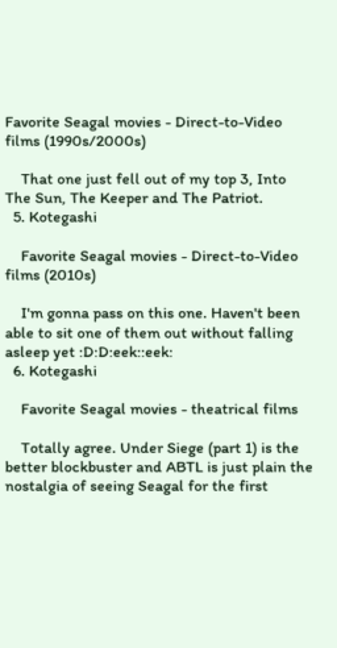Favorite Seagal movies - Direct-to-Video films (1990s/2000s)

    That one just fell out of my top 3, Into The Sun, The Keeper and The Patriot.
  5. Kotegashi

    Favorite Seagal movies - Direct-to-Video films (2010s)

    I'm gonna pass on this one. Haven't been able to sit one of them out without falling asleep yet :D:D:eek::eek:
  6. Kotegashi

    Favorite Seagal movies - theatrical films

    Totally agree. Under Siege (part 1) is the better blockbuster and ABTL is just plain the nostalgia of seeing Seagal for the first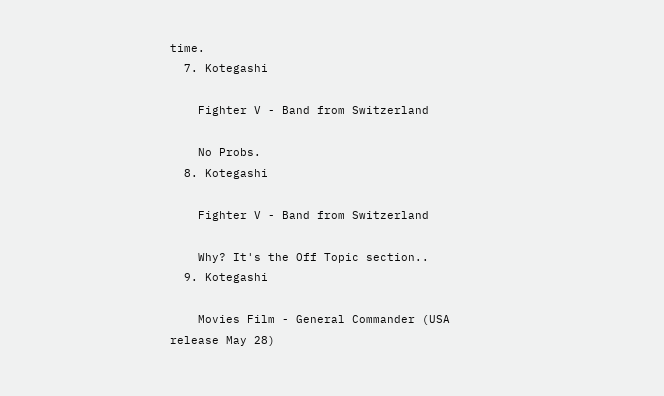time.
  7. Kotegashi

    Fighter V - Band from Switzerland

    No Probs.
  8. Kotegashi

    Fighter V - Band from Switzerland

    Why? It's the Off Topic section..
  9. Kotegashi

    Movies Film - General Commander (USA release May 28)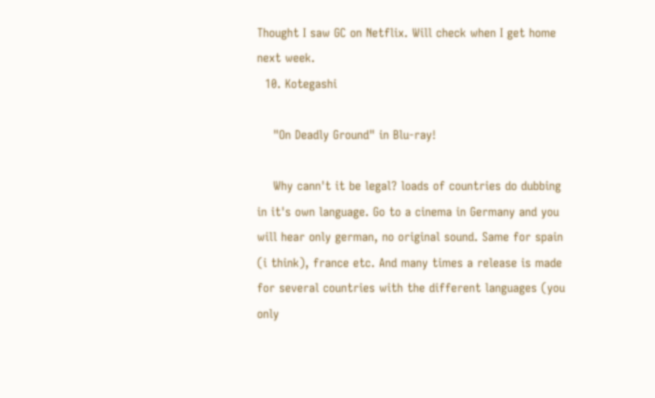Thought I saw GC on Netflix. Will check when I get home next week.
  10. Kotegashi

    "On Deadly Ground" in Blu-ray!

    Why cann't it be legal? loads of countries do dubbing in it's own language. Go to a cinema in Germany and you will hear only german, no original sound. Same for spain (i think), france etc. And many times a release is made for several countries with the different languages (you only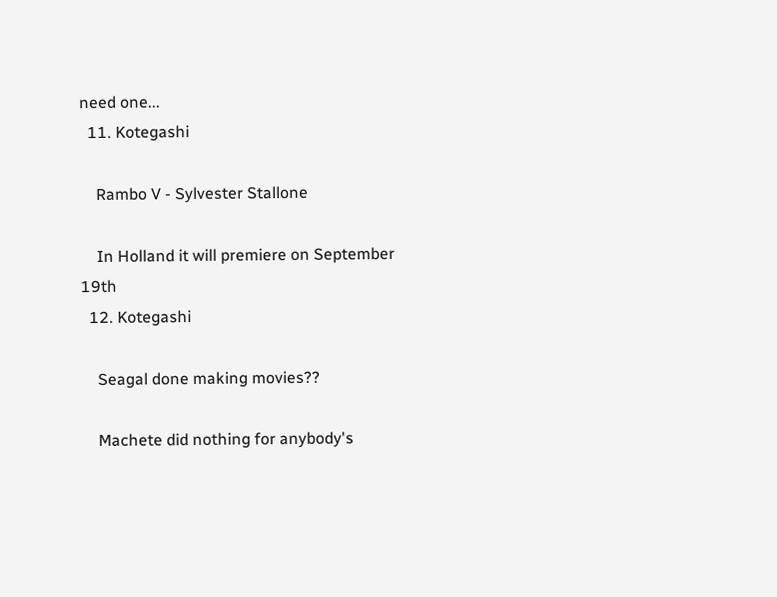need one...
  11. Kotegashi

    Rambo V - Sylvester Stallone

    In Holland it will premiere on September 19th
  12. Kotegashi

    Seagal done making movies??

    Machete did nothing for anybody's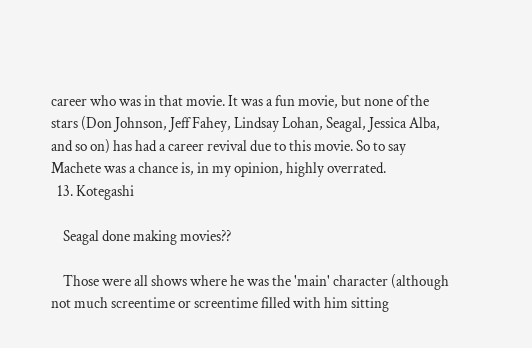career who was in that movie. It was a fun movie, but none of the stars (Don Johnson, Jeff Fahey, Lindsay Lohan, Seagal, Jessica Alba, and so on) has had a career revival due to this movie. So to say Machete was a chance is, in my opinion, highly overrated.
  13. Kotegashi

    Seagal done making movies??

    Those were all shows where he was the 'main' character (although not much screentime or screentime filled with him sitting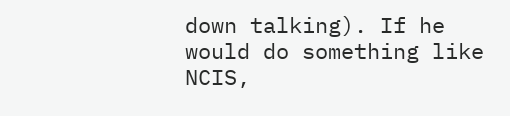down talking). If he would do something like NCIS,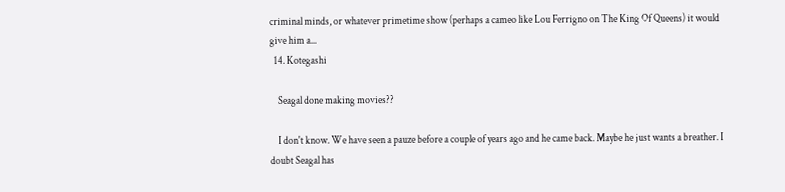criminal minds, or whatever primetime show (perhaps a cameo like Lou Ferrigno on The King Of Queens) it would give him a...
  14. Kotegashi

    Seagal done making movies??

    I don't know. We have seen a pauze before a couple of years ago and he came back. Maybe he just wants a breather. I doubt Seagal has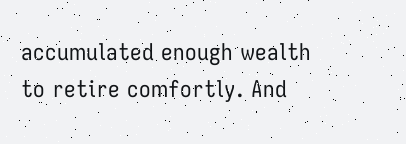accumulated enough wealth to retire comfortly. And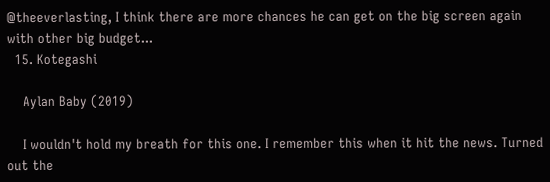@theeverlasting, I think there are more chances he can get on the big screen again with other big budget...
  15. Kotegashi

    Aylan Baby (2019)

    I wouldn't hold my breath for this one. I remember this when it hit the news. Turned out the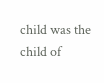child was the child of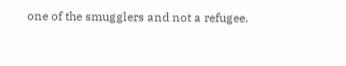one of the smugglers and not a refugee.